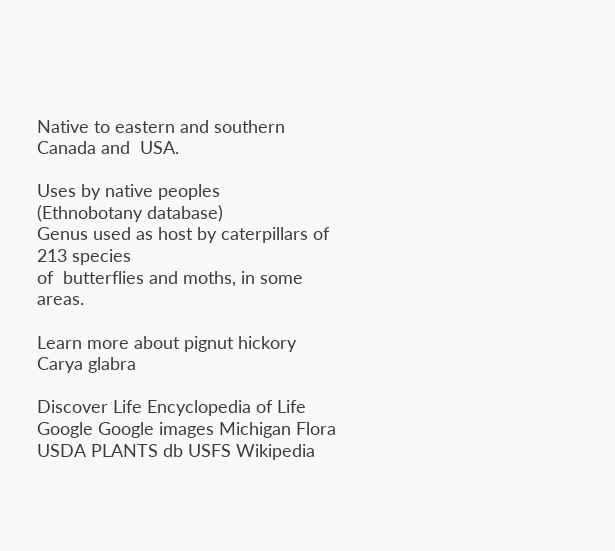Native to eastern and southern  Canada and  USA.

Uses by native peoples
(Ethnobotany database)
Genus used as host by caterpillars of 213 species
of  butterflies and moths, in some areas.

Learn more about pignut hickory Carya glabra

Discover Life Encyclopedia of Life Google Google images Michigan Flora USDA PLANTS db USFS Wikipedia